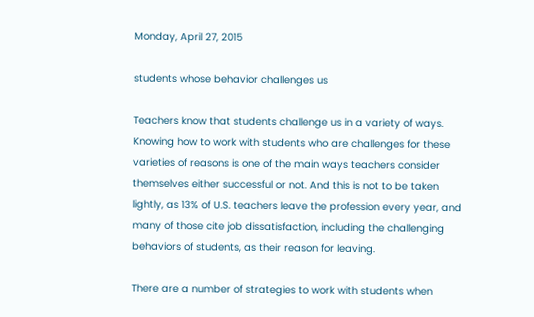Monday, April 27, 2015

students whose behavior challenges us

Teachers know that students challenge us in a variety of ways. Knowing how to work with students who are challenges for these varieties of reasons is one of the main ways teachers consider themselves either successful or not. And this is not to be taken lightly, as 13% of U.S. teachers leave the profession every year, and many of those cite job dissatisfaction, including the challenging behaviors of students, as their reason for leaving.

There are a number of strategies to work with students when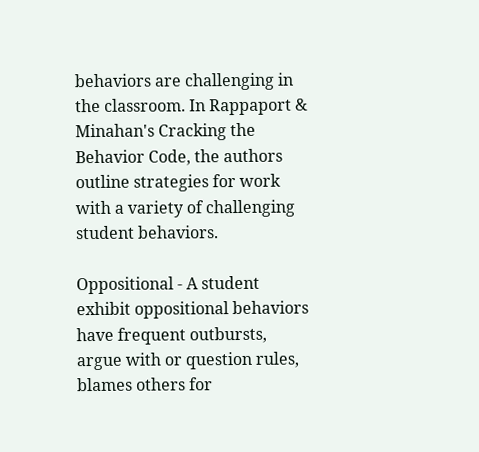behaviors are challenging in the classroom. In Rappaport & Minahan's Cracking the Behavior Code, the authors outline strategies for work with a variety of challenging student behaviors.

Oppositional - A student exhibit oppositional behaviors have frequent outbursts, argue with or question rules, blames others for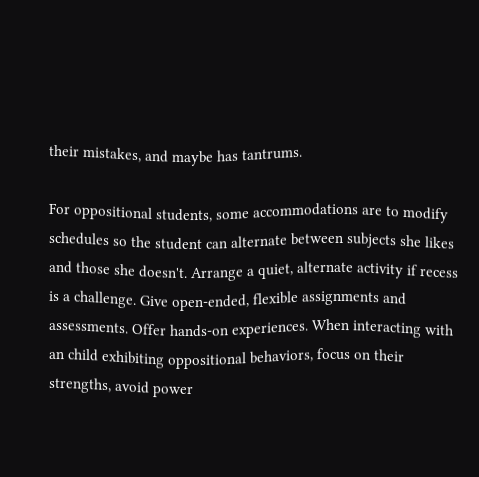their mistakes, and maybe has tantrums.

For oppositional students, some accommodations are to modify schedules so the student can alternate between subjects she likes and those she doesn't. Arrange a quiet, alternate activity if recess is a challenge. Give open-ended, flexible assignments and assessments. Offer hands-on experiences. When interacting with an child exhibiting oppositional behaviors, focus on their strengths, avoid power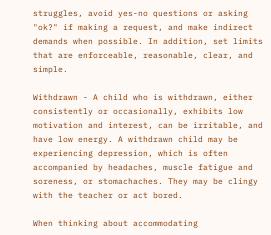struggles, avoid yes-no questions or asking "ok?" if making a request, and make indirect demands when possible. In addition, set limits that are enforceable, reasonable, clear, and simple.

Withdrawn - A child who is withdrawn, either consistently or occasionally, exhibits low motivation and interest, can be irritable, and have low energy. A withdrawn child may be experiencing depression, which is often accompanied by headaches, muscle fatigue and soreness, or stomachaches. They may be clingy with the teacher or act bored.

When thinking about accommodating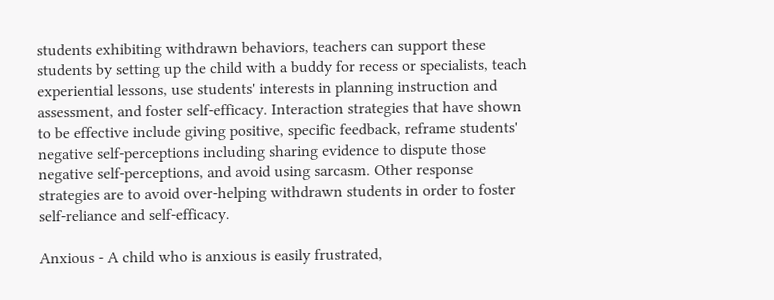students exhibiting withdrawn behaviors, teachers can support these students by setting up the child with a buddy for recess or specialists, teach experiential lessons, use students' interests in planning instruction and assessment, and foster self-efficacy. Interaction strategies that have shown to be effective include giving positive, specific feedback, reframe students' negative self-perceptions including sharing evidence to dispute those negative self-perceptions, and avoid using sarcasm. Other response strategies are to avoid over-helping withdrawn students in order to foster self-reliance and self-efficacy.

Anxious - A child who is anxious is easily frustrated,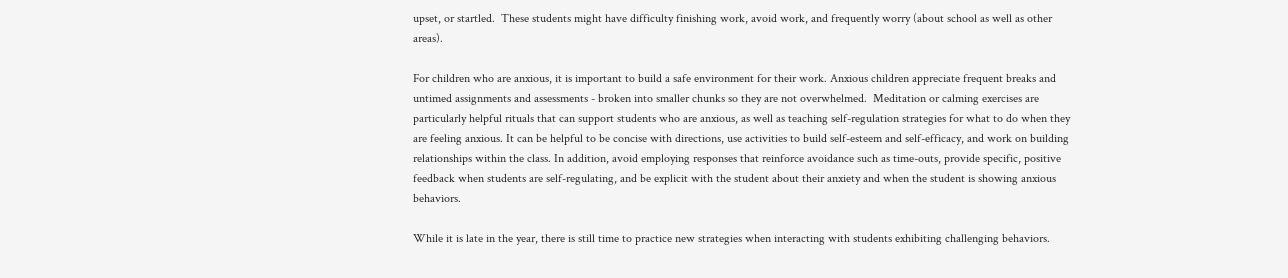upset, or startled.  These students might have difficulty finishing work, avoid work, and frequently worry (about school as well as other areas).

For children who are anxious, it is important to build a safe environment for their work. Anxious children appreciate frequent breaks and untimed assignments and assessments - broken into smaller chunks so they are not overwhelmed.  Meditation or calming exercises are particularly helpful rituals that can support students who are anxious, as well as teaching self-regulation strategies for what to do when they are feeling anxious. It can be helpful to be concise with directions, use activities to build self-esteem and self-efficacy, and work on building relationships within the class. In addition, avoid employing responses that reinforce avoidance such as time-outs, provide specific, positive feedback when students are self-regulating, and be explicit with the student about their anxiety and when the student is showing anxious behaviors.

While it is late in the year, there is still time to practice new strategies when interacting with students exhibiting challenging behaviors.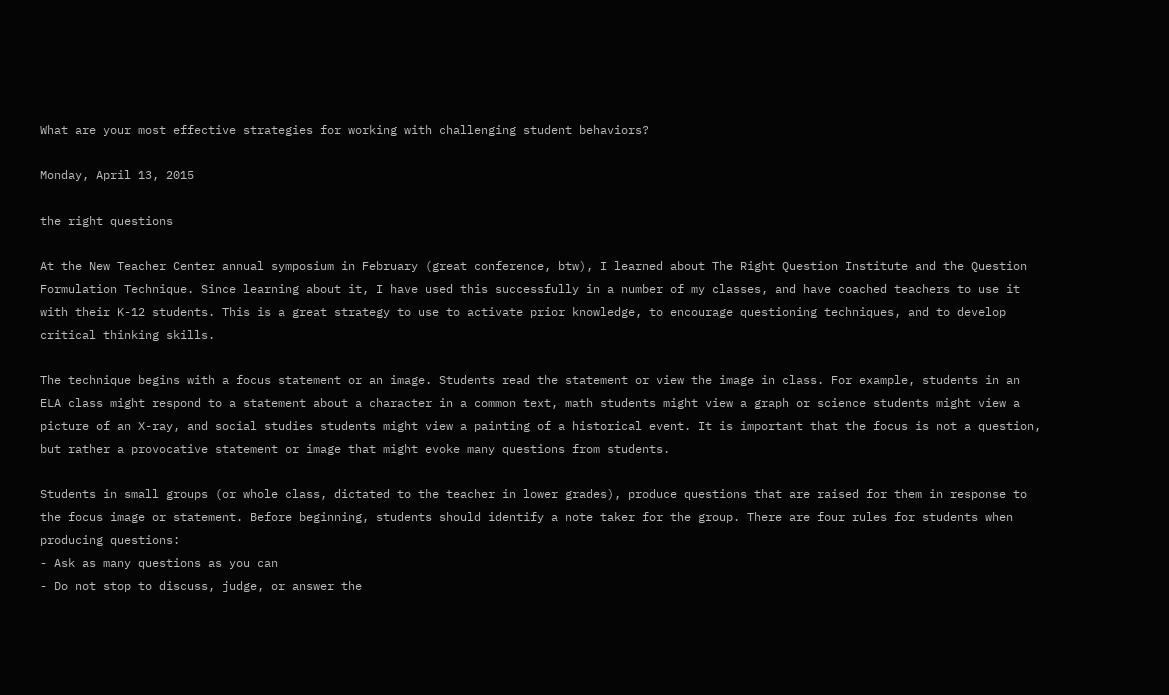What are your most effective strategies for working with challenging student behaviors?

Monday, April 13, 2015

the right questions

At the New Teacher Center annual symposium in February (great conference, btw), I learned about The Right Question Institute and the Question Formulation Technique. Since learning about it, I have used this successfully in a number of my classes, and have coached teachers to use it with their K-12 students. This is a great strategy to use to activate prior knowledge, to encourage questioning techniques, and to develop critical thinking skills.

The technique begins with a focus statement or an image. Students read the statement or view the image in class. For example, students in an ELA class might respond to a statement about a character in a common text, math students might view a graph or science students might view a picture of an X-ray, and social studies students might view a painting of a historical event. It is important that the focus is not a question, but rather a provocative statement or image that might evoke many questions from students.

Students in small groups (or whole class, dictated to the teacher in lower grades), produce questions that are raised for them in response to the focus image or statement. Before beginning, students should identify a note taker for the group. There are four rules for students when producing questions:
- Ask as many questions as you can
- Do not stop to discuss, judge, or answer the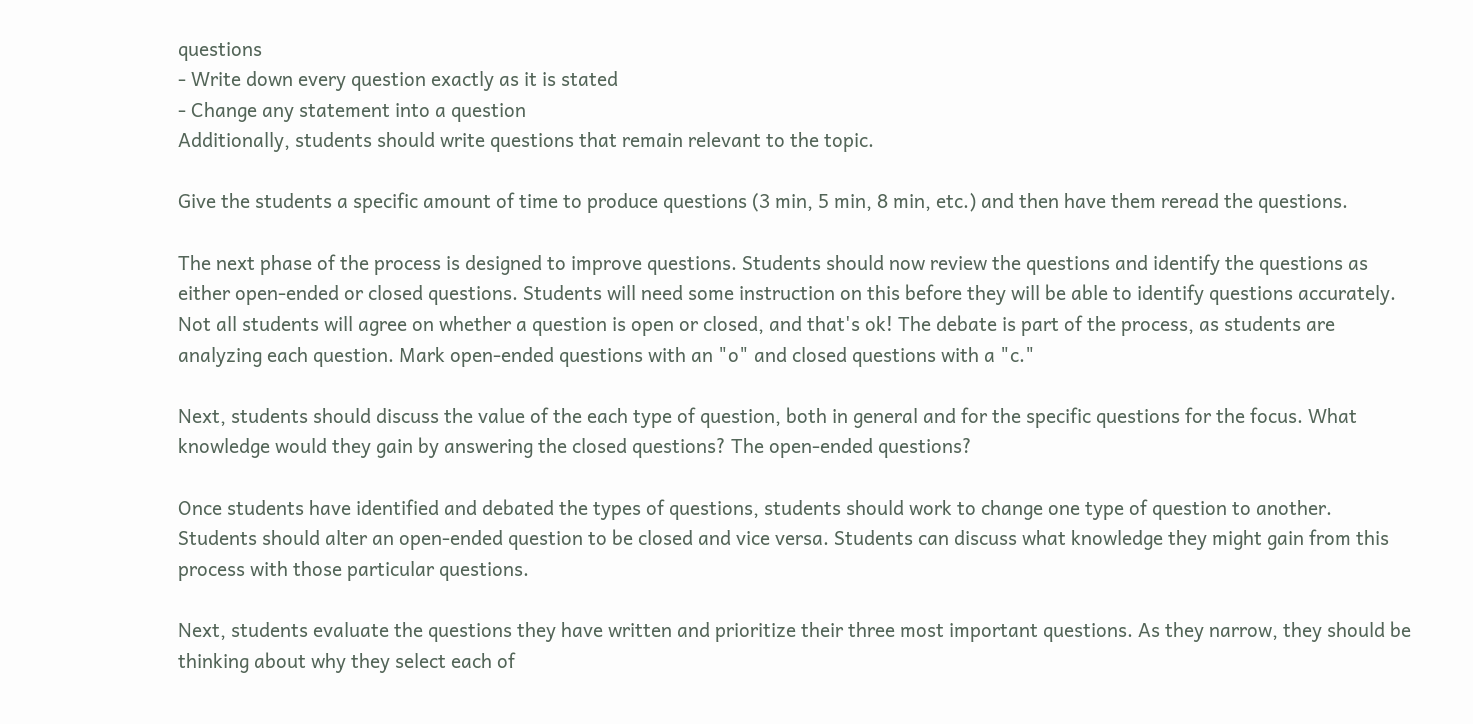questions
- Write down every question exactly as it is stated
- Change any statement into a question
Additionally, students should write questions that remain relevant to the topic.

Give the students a specific amount of time to produce questions (3 min, 5 min, 8 min, etc.) and then have them reread the questions.

The next phase of the process is designed to improve questions. Students should now review the questions and identify the questions as either open-ended or closed questions. Students will need some instruction on this before they will be able to identify questions accurately. Not all students will agree on whether a question is open or closed, and that's ok! The debate is part of the process, as students are analyzing each question. Mark open-ended questions with an "o" and closed questions with a "c."

Next, students should discuss the value of the each type of question, both in general and for the specific questions for the focus. What knowledge would they gain by answering the closed questions? The open-ended questions?

Once students have identified and debated the types of questions, students should work to change one type of question to another. Students should alter an open-ended question to be closed and vice versa. Students can discuss what knowledge they might gain from this process with those particular questions.

Next, students evaluate the questions they have written and prioritize their three most important questions. As they narrow, they should be thinking about why they select each of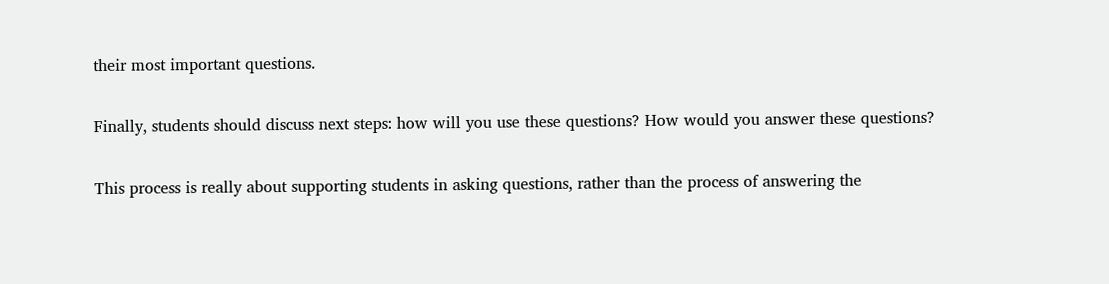their most important questions.

Finally, students should discuss next steps: how will you use these questions? How would you answer these questions?

This process is really about supporting students in asking questions, rather than the process of answering the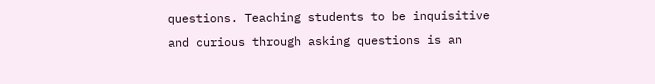questions. Teaching students to be inquisitive and curious through asking questions is an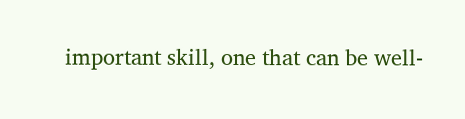important skill, one that can be well-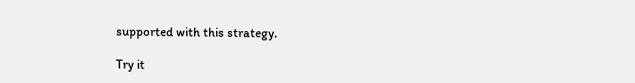supported with this strategy.

Try it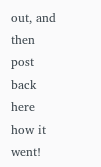out, and then post back here how it went!